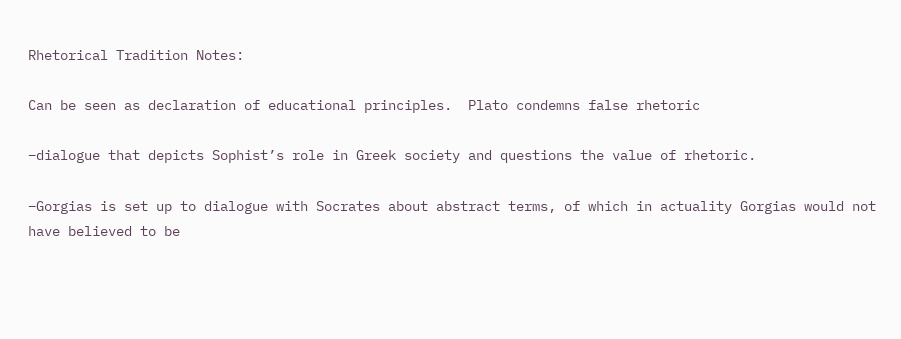Rhetorical Tradition Notes:

Can be seen as declaration of educational principles.  Plato condemns false rhetoric

–dialogue that depicts Sophist’s role in Greek society and questions the value of rhetoric.

–Gorgias is set up to dialogue with Socrates about abstract terms, of which in actuality Gorgias would not have believed to be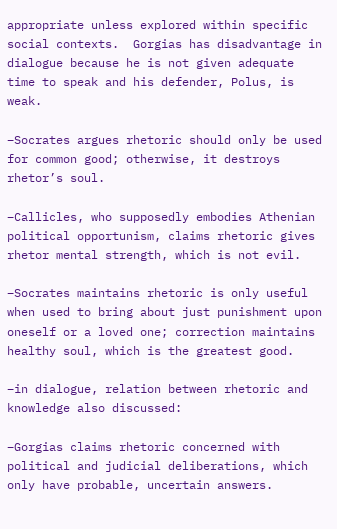appropriate unless explored within specific social contexts.  Gorgias has disadvantage in dialogue because he is not given adequate time to speak and his defender, Polus, is weak.

–Socrates argues rhetoric should only be used for common good; otherwise, it destroys rhetor’s soul.

–Callicles, who supposedly embodies Athenian political opportunism, claims rhetoric gives rhetor mental strength, which is not evil.

–Socrates maintains rhetoric is only useful when used to bring about just punishment upon oneself or a loved one; correction maintains healthy soul, which is the greatest good.

–in dialogue, relation between rhetoric and knowledge also discussed:

–Gorgias claims rhetoric concerned with political and judicial deliberations, which only have probable, uncertain answers.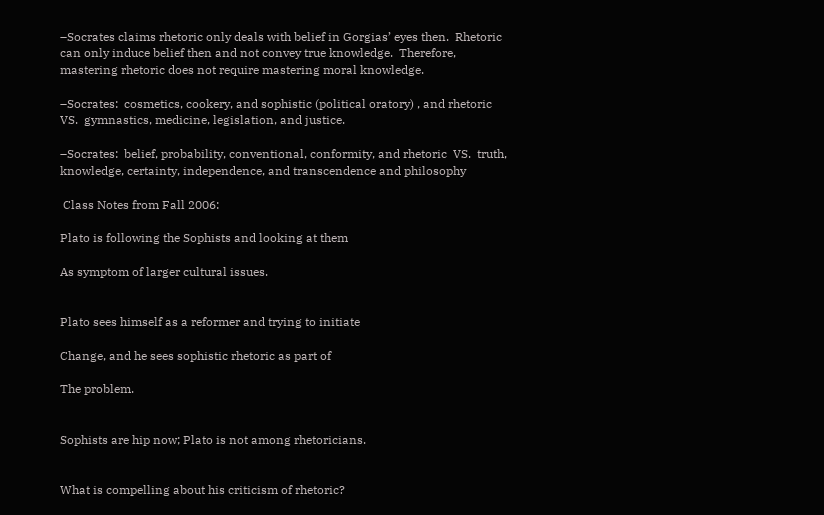–Socrates claims rhetoric only deals with belief in Gorgias’ eyes then.  Rhetoric can only induce belief then and not convey true knowledge.  Therefore, mastering rhetoric does not require mastering moral knowledge.

–Socrates:  cosmetics, cookery, and sophistic (political oratory) , and rhetoric  VS.  gymnastics, medicine, legislation, and justice.

–Socrates:  belief, probability, conventional, conformity, and rhetoric  VS.  truth, knowledge, certainty, independence, and transcendence and philosophy

 Class Notes from Fall 2006:

Plato is following the Sophists and looking at them

As symptom of larger cultural issues.


Plato sees himself as a reformer and trying to initiate

Change, and he sees sophistic rhetoric as part of

The problem.


Sophists are hip now; Plato is not among rhetoricians.


What is compelling about his criticism of rhetoric?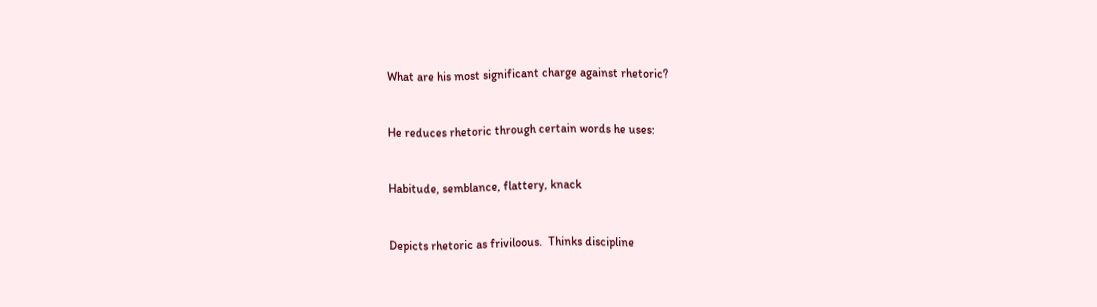What are his most significant charge against rhetoric?


He reduces rhetoric through certain words he uses:


Habitude, semblance, flattery, knack


Depicts rhetoric as friviloous.  Thinks discipline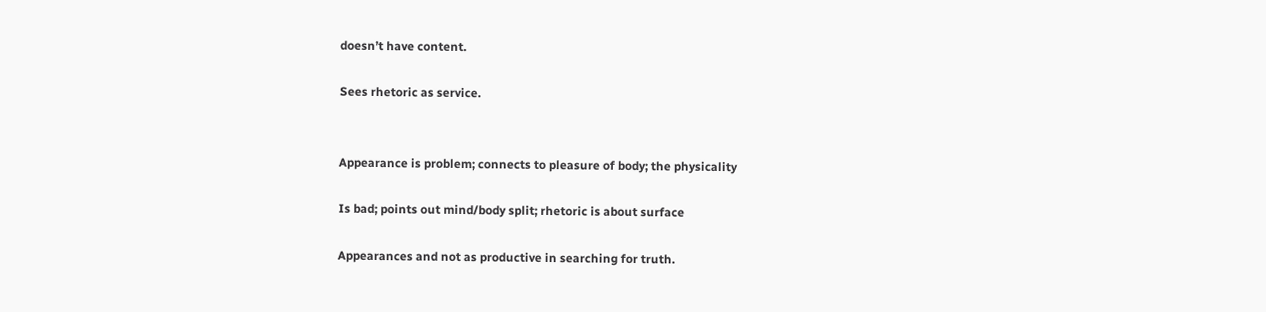doesn’t have content.

Sees rhetoric as service.


Appearance is problem; connects to pleasure of body; the physicality

Is bad; points out mind/body split; rhetoric is about surface

Appearances and not as productive in searching for truth.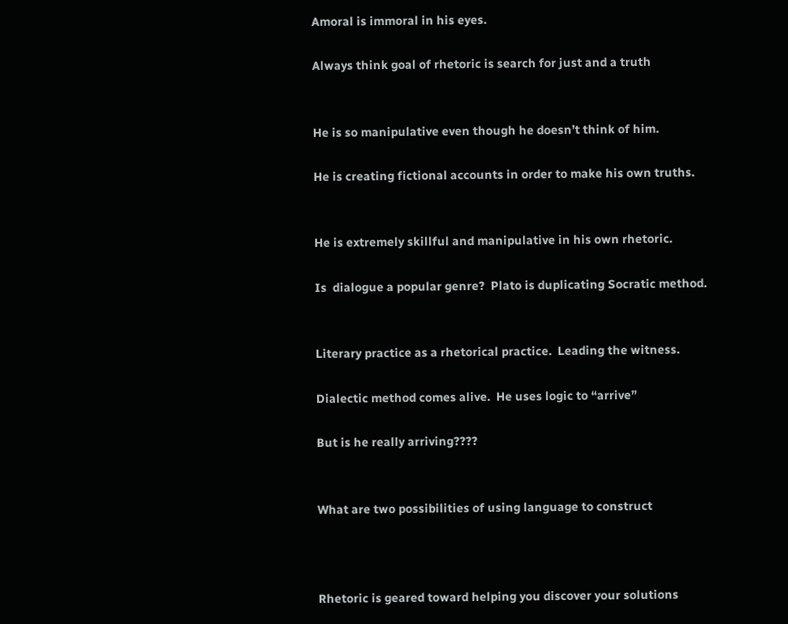Amoral is immoral in his eyes.

Always think goal of rhetoric is search for just and a truth


He is so manipulative even though he doesn’t think of him.

He is creating fictional accounts in order to make his own truths.


He is extremely skillful and manipulative in his own rhetoric.

Is  dialogue a popular genre?  Plato is duplicating Socratic method.


Literary practice as a rhetorical practice.  Leading the witness.

Dialectic method comes alive.  He uses logic to “arrive”

But is he really arriving????


What are two possibilities of using language to construct



Rhetoric is geared toward helping you discover your solutions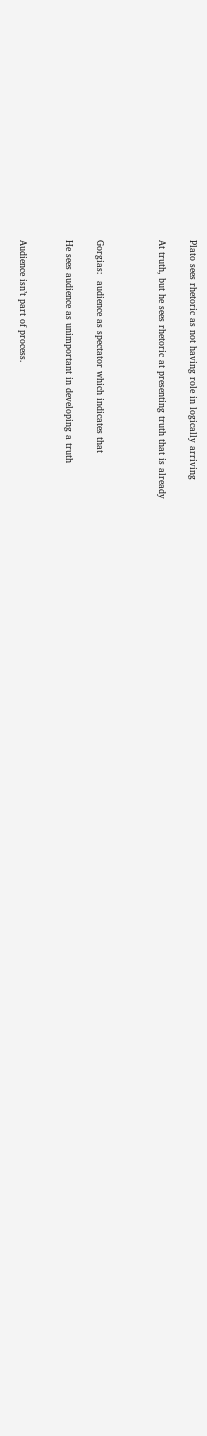Plato sees rhetoric as not having role in logically arriving

At truth, but he sees rhetoric at presenting truth that is already



Gorgias:  audience as spectator which indicates that

He sees audience as unimportant in developing a truth


Audience isn’t part of process.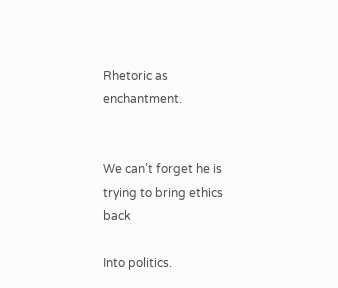Rhetoric as enchantment.


We can’t forget he is trying to bring ethics back

Into politics.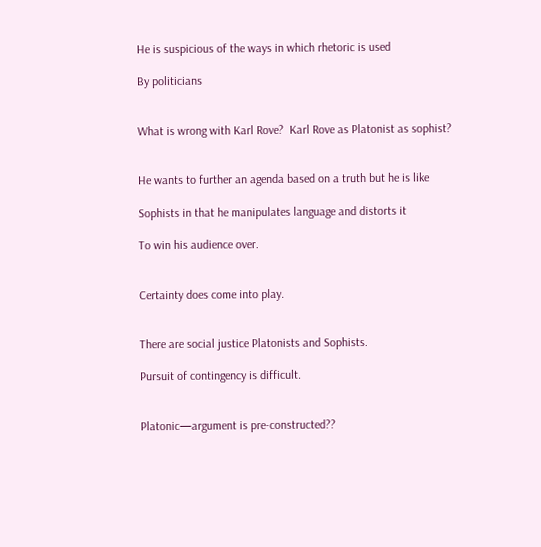He is suspicious of the ways in which rhetoric is used

By politicians


What is wrong with Karl Rove?  Karl Rove as Platonist as sophist?


He wants to further an agenda based on a truth but he is like

Sophists in that he manipulates language and distorts it

To win his audience over.


Certainty does come into play.


There are social justice Platonists and Sophists.

Pursuit of contingency is difficult.


Platonic—argument is pre-constructed??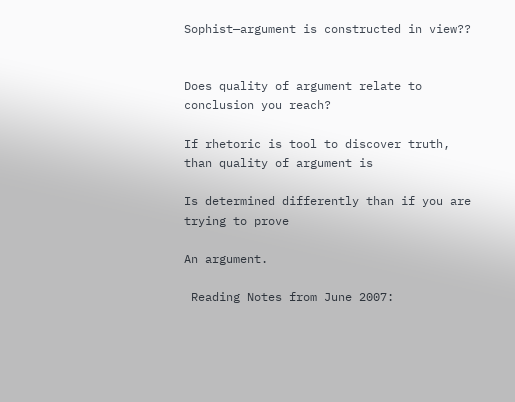Sophist—argument is constructed in view??


Does quality of argument relate to conclusion you reach?

If rhetoric is tool to discover truth, than quality of argument is

Is determined differently than if you are trying to prove

An argument.

 Reading Notes from June 2007: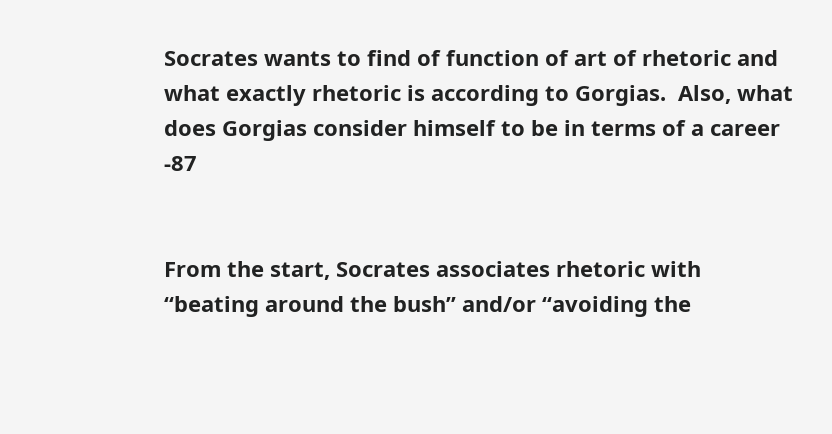Socrates wants to find of function of art of rhetoric and what exactly rhetoric is according to Gorgias.  Also, what does Gorgias consider himself to be in terms of a career -87


From the start, Socrates associates rhetoric with “beating around the bush” and/or “avoiding the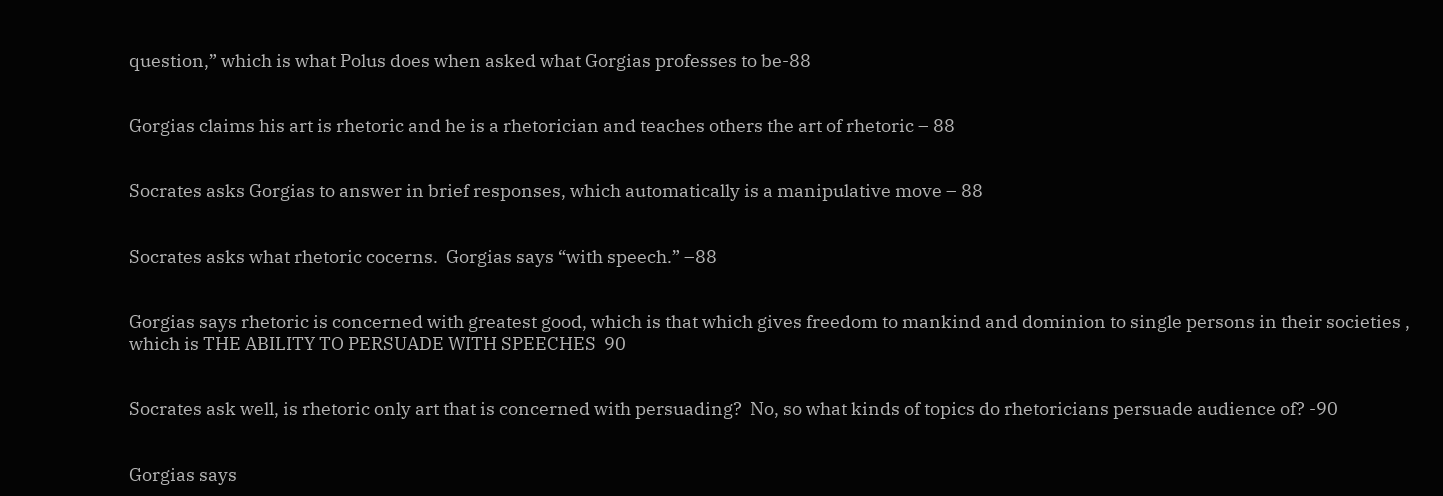question,” which is what Polus does when asked what Gorgias professes to be-88


Gorgias claims his art is rhetoric and he is a rhetorician and teaches others the art of rhetoric – 88


Socrates asks Gorgias to answer in brief responses, which automatically is a manipulative move – 88


Socrates asks what rhetoric cocerns.  Gorgias says “with speech.” –88


Gorgias says rhetoric is concerned with greatest good, which is that which gives freedom to mankind and dominion to single persons in their societies , which is THE ABILITY TO PERSUADE WITH SPEECHES  90


Socrates ask well, is rhetoric only art that is concerned with persuading?  No, so what kinds of topics do rhetoricians persuade audience of? -90


Gorgias says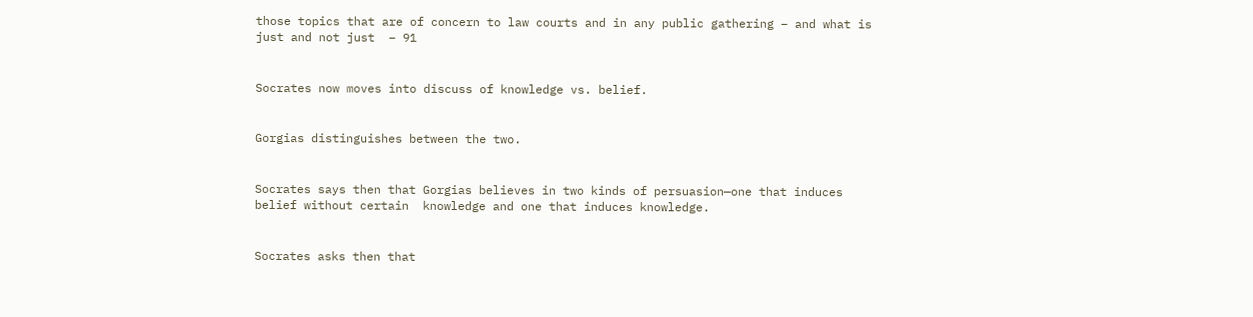those topics that are of concern to law courts and in any public gathering – and what is just and not just  – 91


Socrates now moves into discuss of knowledge vs. belief.


Gorgias distinguishes between the two.


Socrates says then that Gorgias believes in two kinds of persuasion—one that induces belief without certain  knowledge and one that induces knowledge.


Socrates asks then that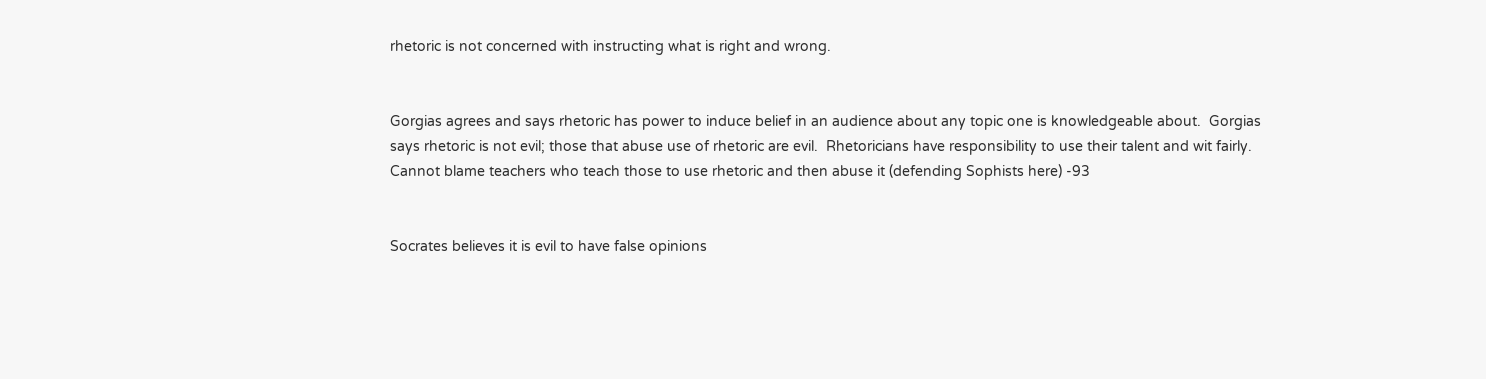rhetoric is not concerned with instructing what is right and wrong.


Gorgias agrees and says rhetoric has power to induce belief in an audience about any topic one is knowledgeable about.  Gorgias says rhetoric is not evil; those that abuse use of rhetoric are evil.  Rhetoricians have responsibility to use their talent and wit fairly.  Cannot blame teachers who teach those to use rhetoric and then abuse it (defending Sophists here) -93


Socrates believes it is evil to have false opinions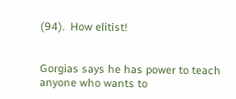(94).  How elitist!


Gorgias says he has power to teach anyone who wants to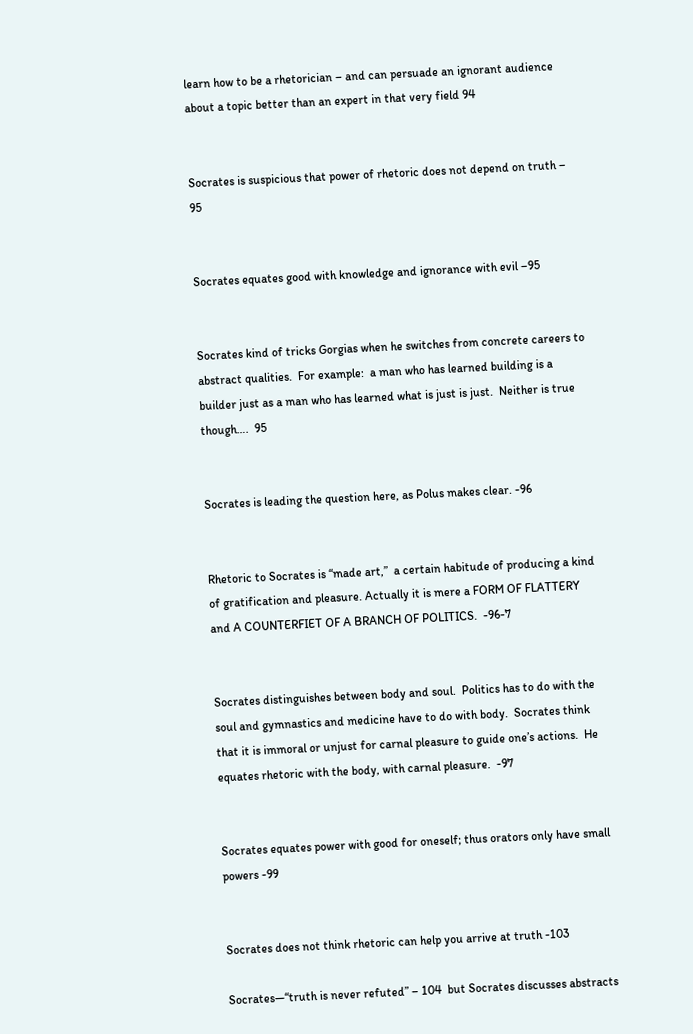learn how to be a rhetorician – and can persuade an ignorant audience about a topic better than an expert in that very field 94


Socrates is suspicious that power of rhetoric does not depend on truth – 95


Socrates equates good with knowledge and ignorance with evil –95


Socrates kind of tricks Gorgias when he switches from concrete careers to abstract qualities.  For example:  a man who has learned building is a builder just as a man who has learned what is just is just.  Neither is true though….  95


Socrates is leading the question here, as Polus makes clear. -96


Rhetoric to Socrates is “made art,”  a certain habitude of producing a kind of gratification and pleasure. Actually it is mere a FORM OF FLATTERY and A COUNTERFIET OF A BRANCH OF POLITICS.  -96-7


Socrates distinguishes between body and soul.  Politics has to do with the soul and gymnastics and medicine have to do with body.  Socrates think that it is immoral or unjust for carnal pleasure to guide one’s actions.  He equates rhetoric with the body, with carnal pleasure.  -97


Socrates equates power with good for oneself; thus orators only have small powers -99


Socrates does not think rhetoric can help you arrive at truth -103

Socrates—“truth is never refuted” – 104  but Socrates discusses abstracts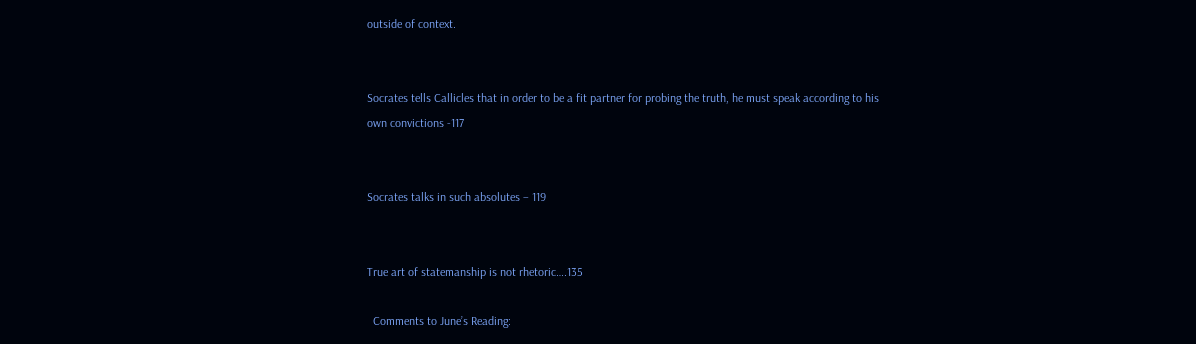outside of context.


Socrates tells Callicles that in order to be a fit partner for probing the truth, he must speak according to his own convictions -117


Socrates talks in such absolutes – 119


True art of statemanship is not rhetoric….135

  Comments to June’s Reading: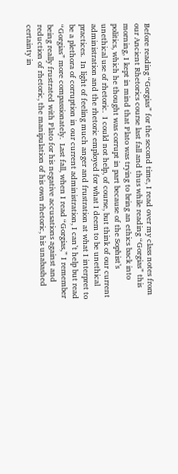Before reading “Gorgias” for the second time, I read over my class notes from our Ancient Rhetorics course last fall and thus while reading “Gorgias” this morning, I kept in mind that Plato was trying to bring an ethics back into politics, which he thought was corrupt in part because of the Sophist’s unethical use of rhetoric.  I could not help, of course, but think of our current administration and the rhetoric employed for what I deem to be unethical practices.  In light of feeling much anger and frustration at what I interpret to be a plethora of corruption in our current administration, I can’t help but read “Gorgias” more compassionately.  Last fall, when I read “Gorgias,” I remember being really frustrated with Plato for his negative accusations against and reduction of rhetoric, the manipulation of his own rhetoric, his unabashed certainty in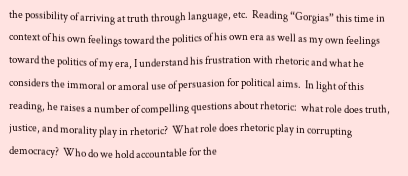the possibility of arriving at truth through language, etc.  Reading “Gorgias” this time in context of his own feelings toward the politics of his own era as well as my own feelings toward the politics of my era, I understand his frustration with rhetoric and what he considers the immoral or amoral use of persuasion for political aims.  In light of this reading, he raises a number of compelling questions about rhetoric:  what role does truth, justice, and morality play in rhetoric?  What role does rhetoric play in corrupting democracy?  Who do we hold accountable for the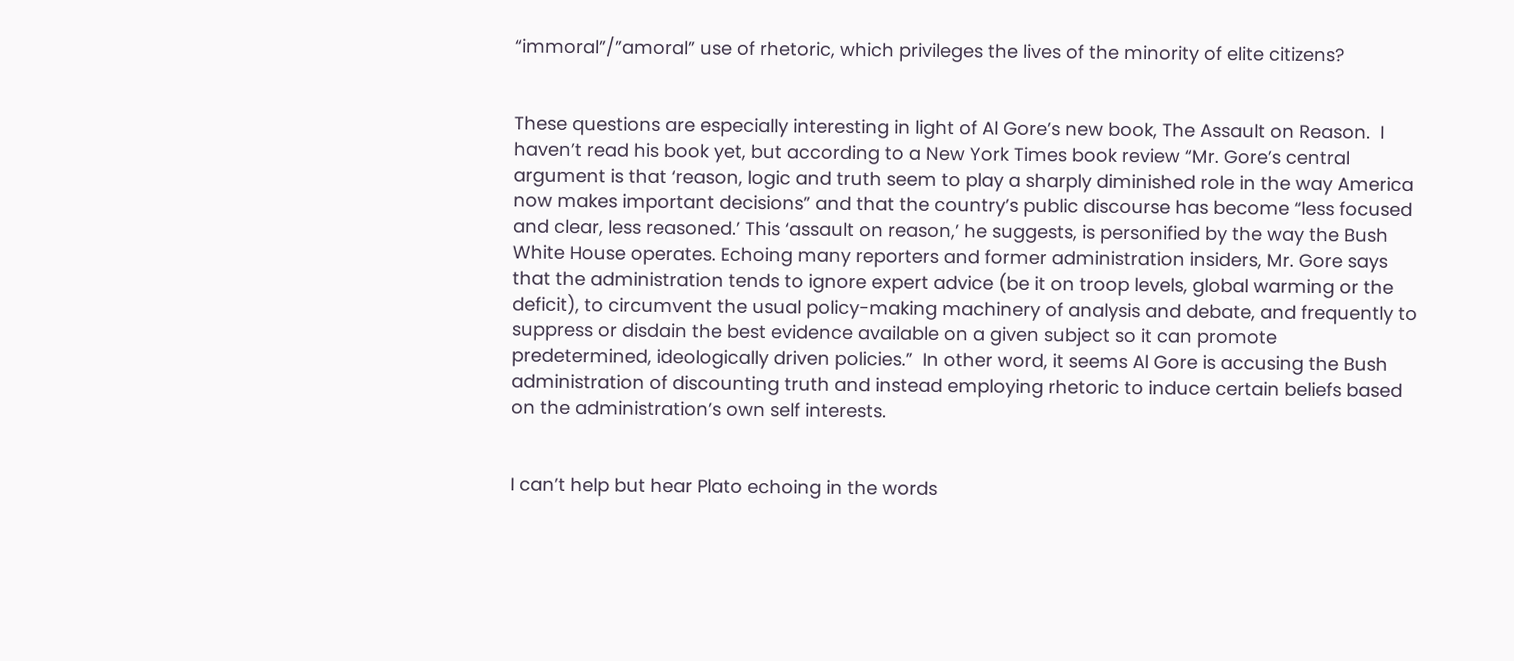“immoral”/”amoral” use of rhetoric, which privileges the lives of the minority of elite citizens?


These questions are especially interesting in light of Al Gore’s new book, The Assault on Reason.  I haven’t read his book yet, but according to a New York Times book review “Mr. Gore’s central argument is that ‘reason, logic and truth seem to play a sharply diminished role in the way America now makes important decisions” and that the country’s public discourse has become “less focused and clear, less reasoned.’ This ‘assault on reason,’ he suggests, is personified by the way the Bush White House operates. Echoing many reporters and former administration insiders, Mr. Gore says that the administration tends to ignore expert advice (be it on troop levels, global warming or the deficit), to circumvent the usual policy-making machinery of analysis and debate, and frequently to suppress or disdain the best evidence available on a given subject so it can promote predetermined, ideologically driven policies.”  In other word, it seems Al Gore is accusing the Bush administration of discounting truth and instead employing rhetoric to induce certain beliefs based on the administration’s own self interests.


I can’t help but hear Plato echoing in the words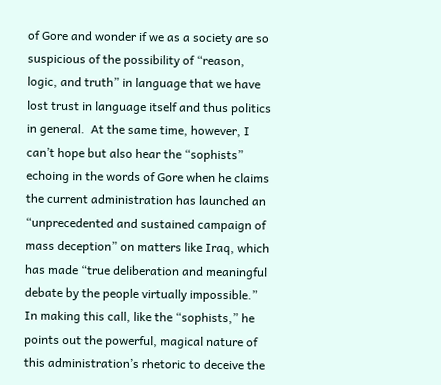of Gore and wonder if we as a society are so suspicious of the possibility of “reason, logic, and truth” in language that we have lost trust in language itself and thus politics in general.  At the same time, however, I can’t hope but also hear the “sophists” echoing in the words of Gore when he claims the current administration has launched an “unprecedented and sustained campaign of mass deception” on matters like Iraq, which has made “true deliberation and meaningful debate by the people virtually impossible.”  In making this call, like the “sophists,” he points out the powerful, magical nature of this administration’s rhetoric to deceive the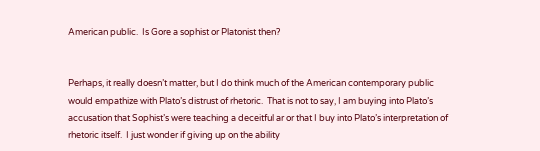American public.  Is Gore a sophist or Platonist then?


Perhaps, it really doesn’t matter, but I do think much of the American contemporary public would empathize with Plato’s distrust of rhetoric.  That is not to say, I am buying into Plato’s accusation that Sophist’s were teaching a deceitful ar or that I buy into Plato’s interpretation of rhetoric itself.  I just wonder if giving up on the ability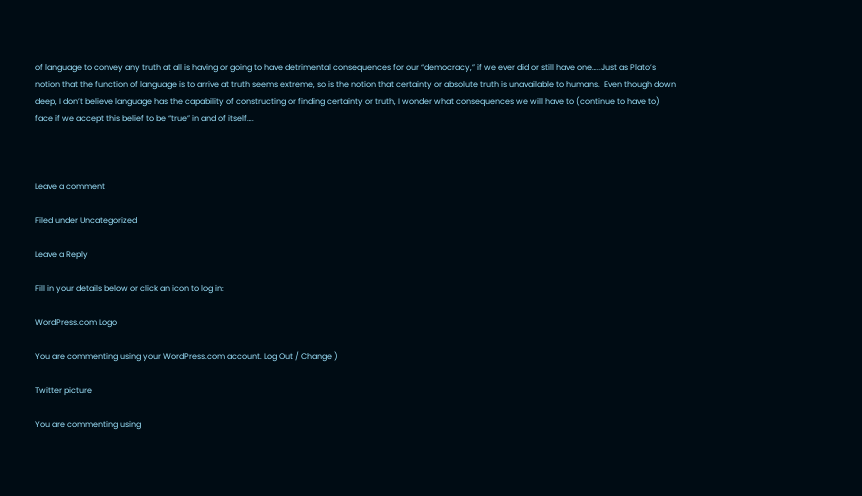of language to convey any truth at all is having or going to have detrimental consequences for our “democracy,” if we ever did or still have one…..Just as Plato’s notion that the function of language is to arrive at truth seems extreme, so is the notion that certainty or absolute truth is unavailable to humans.  Even though down deep, I don’t believe language has the capability of constructing or finding certainty or truth, I wonder what consequences we will have to (continue to have to) face if we accept this belief to be “true” in and of itself….



Leave a comment

Filed under Uncategorized

Leave a Reply

Fill in your details below or click an icon to log in:

WordPress.com Logo

You are commenting using your WordPress.com account. Log Out / Change )

Twitter picture

You are commenting using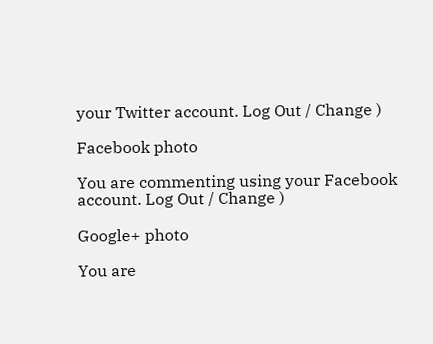your Twitter account. Log Out / Change )

Facebook photo

You are commenting using your Facebook account. Log Out / Change )

Google+ photo

You are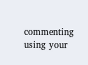commenting using your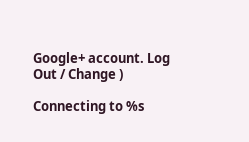Google+ account. Log Out / Change )

Connecting to %s